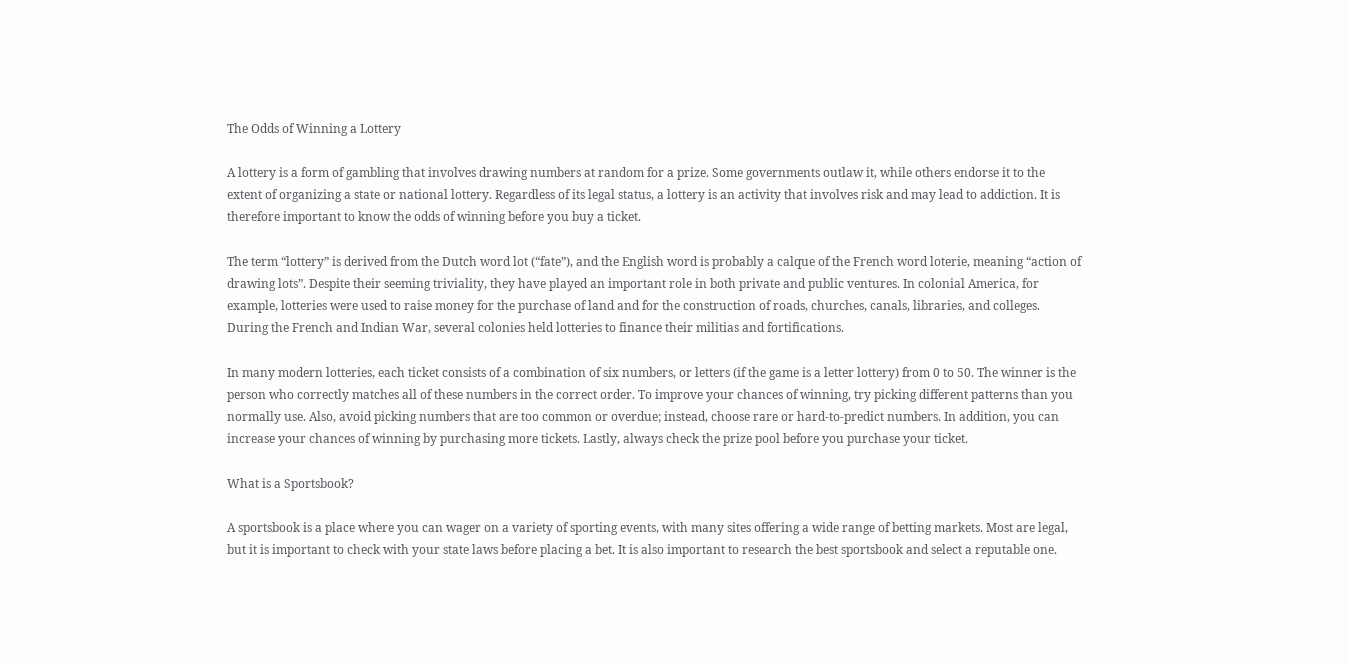The Odds of Winning a Lottery

A lottery is a form of gambling that involves drawing numbers at random for a prize. Some governments outlaw it, while others endorse it to the extent of organizing a state or national lottery. Regardless of its legal status, a lottery is an activity that involves risk and may lead to addiction. It is therefore important to know the odds of winning before you buy a ticket.

The term “lottery” is derived from the Dutch word lot (“fate”), and the English word is probably a calque of the French word loterie, meaning “action of drawing lots”. Despite their seeming triviality, they have played an important role in both private and public ventures. In colonial America, for example, lotteries were used to raise money for the purchase of land and for the construction of roads, churches, canals, libraries, and colleges. During the French and Indian War, several colonies held lotteries to finance their militias and fortifications.

In many modern lotteries, each ticket consists of a combination of six numbers, or letters (if the game is a letter lottery) from 0 to 50. The winner is the person who correctly matches all of these numbers in the correct order. To improve your chances of winning, try picking different patterns than you normally use. Also, avoid picking numbers that are too common or overdue; instead, choose rare or hard-to-predict numbers. In addition, you can increase your chances of winning by purchasing more tickets. Lastly, always check the prize pool before you purchase your ticket.

What is a Sportsbook?

A sportsbook is a place where you can wager on a variety of sporting events, with many sites offering a wide range of betting markets. Most are legal, but it is important to check with your state laws before placing a bet. It is also important to research the best sportsbook and select a reputable one.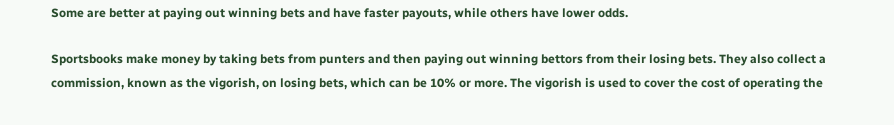Some are better at paying out winning bets and have faster payouts, while others have lower odds.

Sportsbooks make money by taking bets from punters and then paying out winning bettors from their losing bets. They also collect a commission, known as the vigorish, on losing bets, which can be 10% or more. The vigorish is used to cover the cost of operating the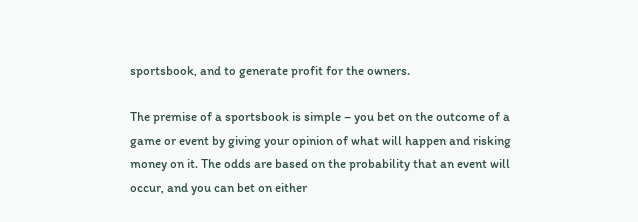sportsbook, and to generate profit for the owners.

The premise of a sportsbook is simple – you bet on the outcome of a game or event by giving your opinion of what will happen and risking money on it. The odds are based on the probability that an event will occur, and you can bet on either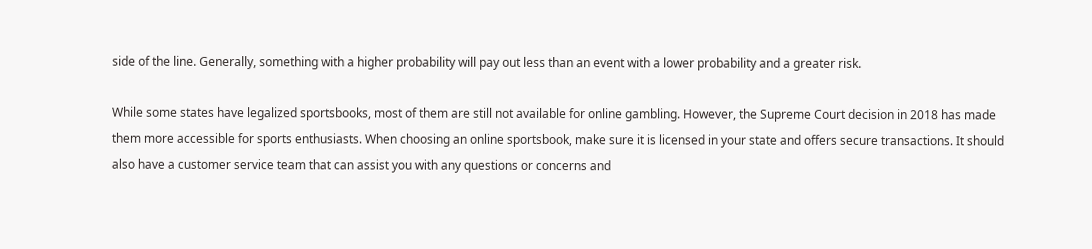side of the line. Generally, something with a higher probability will pay out less than an event with a lower probability and a greater risk.

While some states have legalized sportsbooks, most of them are still not available for online gambling. However, the Supreme Court decision in 2018 has made them more accessible for sports enthusiasts. When choosing an online sportsbook, make sure it is licensed in your state and offers secure transactions. It should also have a customer service team that can assist you with any questions or concerns and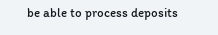be able to process deposits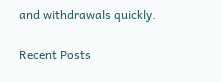and withdrawals quickly.

Recent Posts